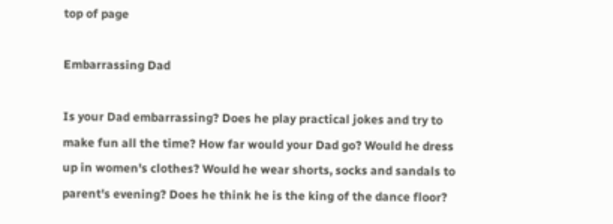top of page

Embarrassing Dad

Is your Dad embarrassing? Does he play practical jokes and try to make fun all the time? How far would your Dad go? Would he dress up in women's clothes? Would he wear shorts, socks and sandals to parent's evening? Does he think he is the king of the dance floor?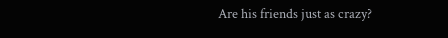Are his friends just as crazy?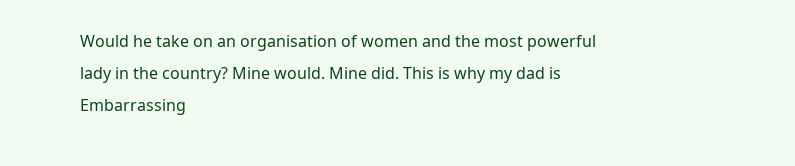Would he take on an organisation of women and the most powerful lady in the country? Mine would. Mine did. This is why my dad is Embarrassing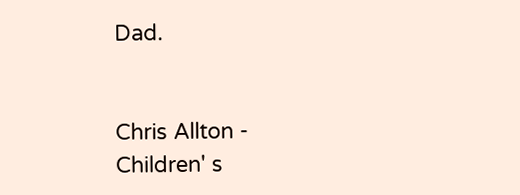Dad.


Chris Allton - Children' s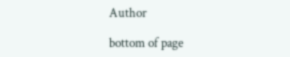Author

bottom of page